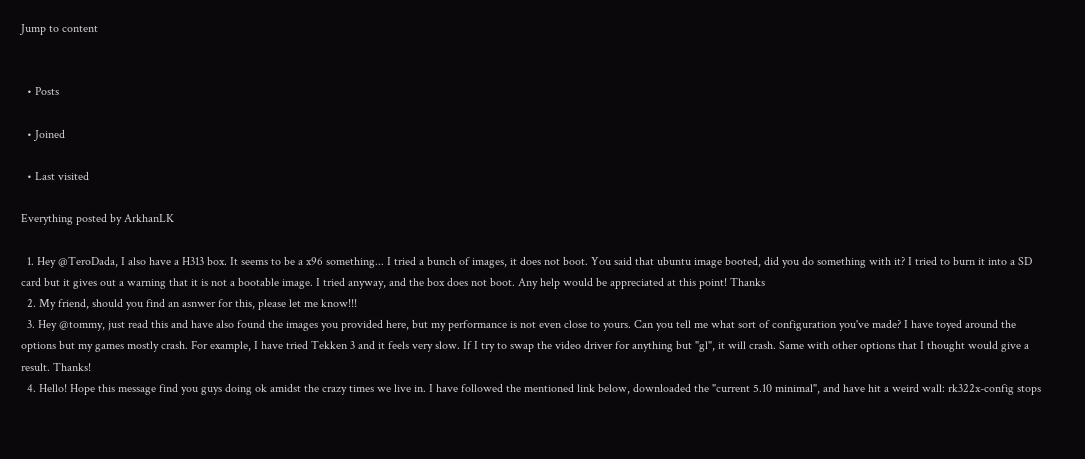Jump to content


  • Posts

  • Joined

  • Last visited

Everything posted by ArkhanLK

  1. Hey @TeroDada, I also have a H313 box. It seems to be a x96 something... I tried a bunch of images, it does not boot. You said that ubuntu image booted, did you do something with it? I tried to burn it into a SD card but it gives out a warning that it is not a bootable image. I tried anyway, and the box does not boot. Any help would be appreciated at this point! Thanks
  2. My friend, should you find an asnwer for this, please let me know!!!
  3. Hey @tommy, just read this and have also found the images you provided here, but my performance is not even close to yours. Can you tell me what sort of configuration you've made? I have toyed around the options but my games mostly crash. For example, I have tried Tekken 3 and it feels very slow. If I try to swap the video driver for anything but "gl", it will crash. Same with other options that I thought would give a result. Thanks!
  4. Hello! Hope this message find you guys doing ok amidst the crazy times we live in. I have followed the mentioned link below, downloaded the "current 5.10 minimal", and have hit a weird wall: rk322x-config stops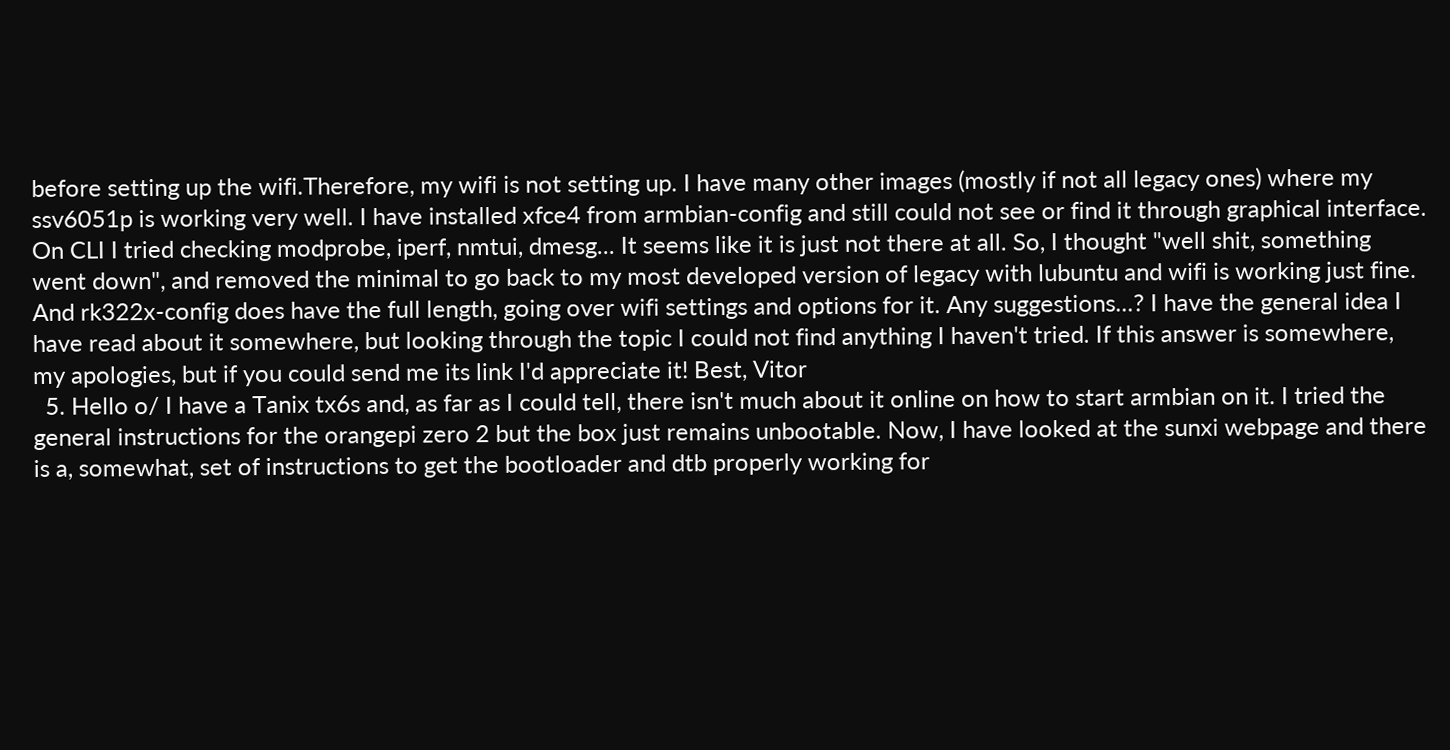before setting up the wifi.Therefore, my wifi is not setting up. I have many other images (mostly if not all legacy ones) where my ssv6051p is working very well. I have installed xfce4 from armbian-config and still could not see or find it through graphical interface. On CLI I tried checking modprobe, iperf, nmtui, dmesg... It seems like it is just not there at all. So, I thought "well shit, something went down", and removed the minimal to go back to my most developed version of legacy with lubuntu and wifi is working just fine. And rk322x-config does have the full length, going over wifi settings and options for it. Any suggestions...? I have the general idea I have read about it somewhere, but looking through the topic I could not find anything I haven't tried. If this answer is somewhere, my apologies, but if you could send me its link I'd appreciate it! Best, Vitor
  5. Hello o/ I have a Tanix tx6s and, as far as I could tell, there isn't much about it online on how to start armbian on it. I tried the general instructions for the orangepi zero 2 but the box just remains unbootable. Now, I have looked at the sunxi webpage and there is a, somewhat, set of instructions to get the bootloader and dtb properly working for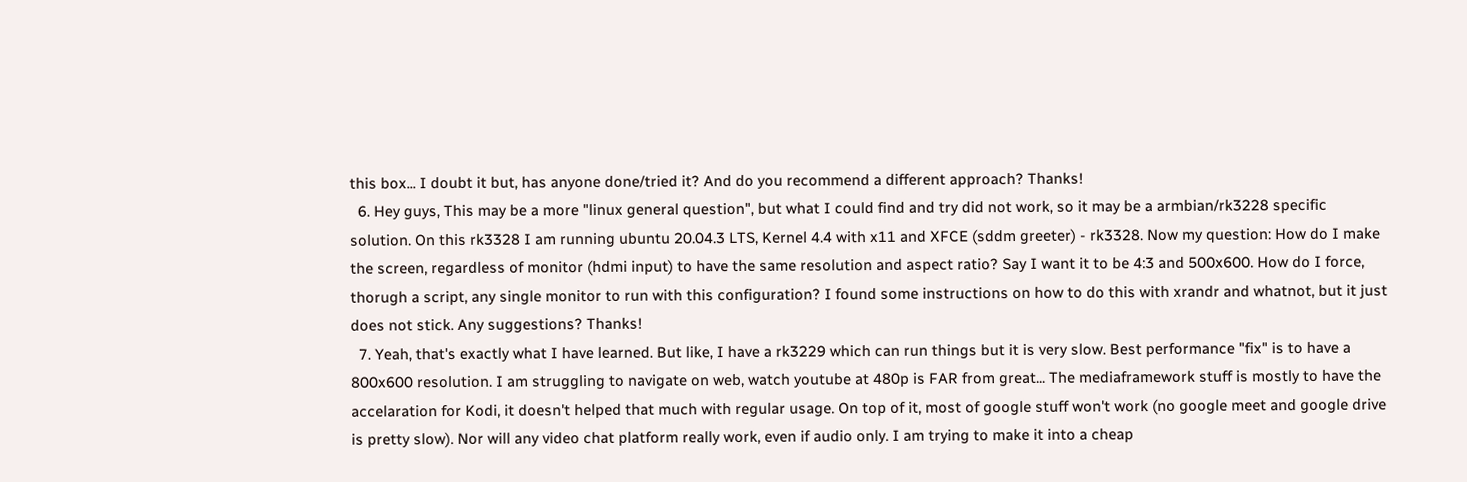this box... I doubt it but, has anyone done/tried it? And do you recommend a different approach? Thanks!
  6. Hey guys, This may be a more "linux general question", but what I could find and try did not work, so it may be a armbian/rk3228 specific solution. On this rk3328 I am running ubuntu 20.04.3 LTS, Kernel 4.4 with x11 and XFCE (sddm greeter) - rk3328. Now my question: How do I make the screen, regardless of monitor (hdmi input) to have the same resolution and aspect ratio? Say I want it to be 4:3 and 500x600. How do I force, thorugh a script, any single monitor to run with this configuration? I found some instructions on how to do this with xrandr and whatnot, but it just does not stick. Any suggestions? Thanks!
  7. Yeah, that's exactly what I have learned. But like, I have a rk3229 which can run things but it is very slow. Best performance "fix" is to have a 800x600 resolution. I am struggling to navigate on web, watch youtube at 480p is FAR from great... The mediaframework stuff is mostly to have the accelaration for Kodi, it doesn't helped that much with regular usage. On top of it, most of google stuff won't work (no google meet and google drive is pretty slow). Nor will any video chat platform really work, even if audio only. I am trying to make it into a cheap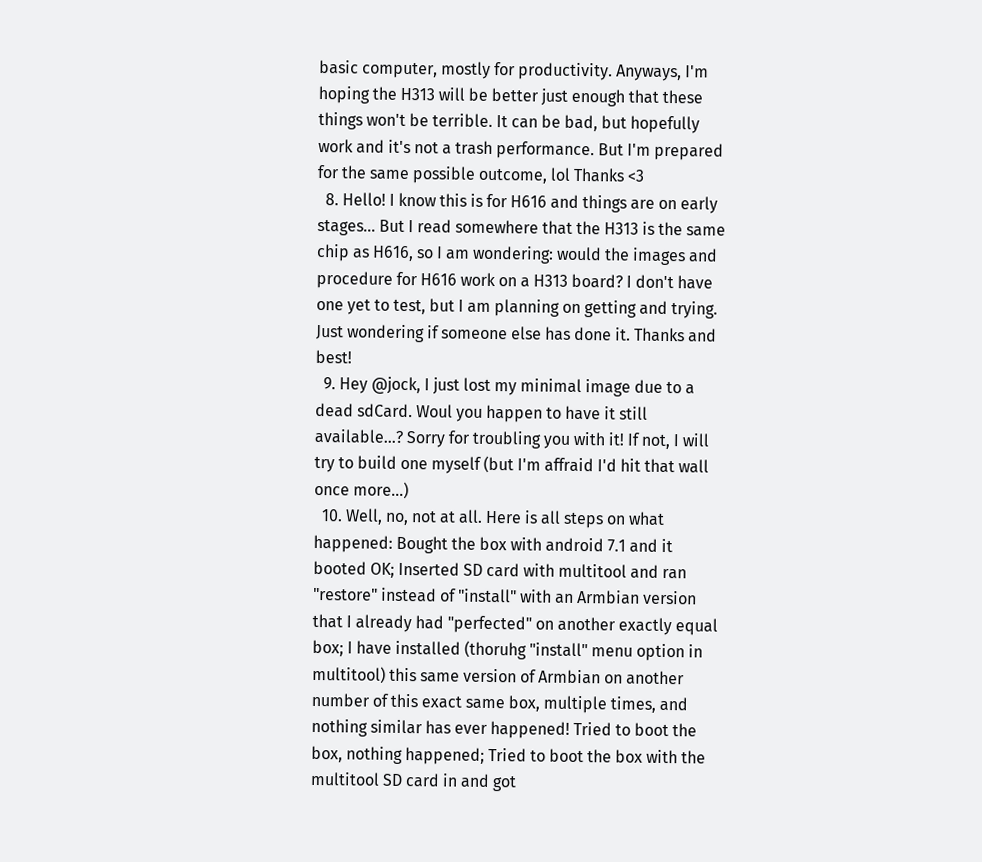basic computer, mostly for productivity. Anyways, I'm hoping the H313 will be better just enough that these things won't be terrible. It can be bad, but hopefully work and it's not a trash performance. But I'm prepared for the same possible outcome, lol Thanks <3
  8. Hello! I know this is for H616 and things are on early stages... But I read somewhere that the H313 is the same chip as H616, so I am wondering: would the images and procedure for H616 work on a H313 board? I don't have one yet to test, but I am planning on getting and trying. Just wondering if someone else has done it. Thanks and best!
  9. Hey @jock, I just lost my minimal image due to a dead sdCard. Woul you happen to have it still available...? Sorry for troubling you with it! If not, I will try to build one myself (but I'm affraid I'd hit that wall once more...)
  10. Well, no, not at all. Here is all steps on what happened: Bought the box with android 7.1 and it booted OK; Inserted SD card with multitool and ran "restore" instead of "install" with an Armbian version that I already had "perfected" on another exactly equal box; I have installed (thoruhg "install" menu option in multitool) this same version of Armbian on another number of this exact same box, multiple times, and nothing similar has ever happened! Tried to boot the box, nothing happened; Tried to boot the box with the multitool SD card in and got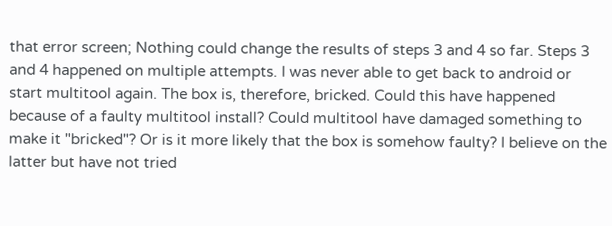that error screen; Nothing could change the results of steps 3 and 4 so far. Steps 3 and 4 happened on multiple attempts. I was never able to get back to android or start multitool again. The box is, therefore, bricked. Could this have happened because of a faulty multitool install? Could multitool have damaged something to make it "bricked"? Or is it more likely that the box is somehow faulty? I believe on the latter but have not tried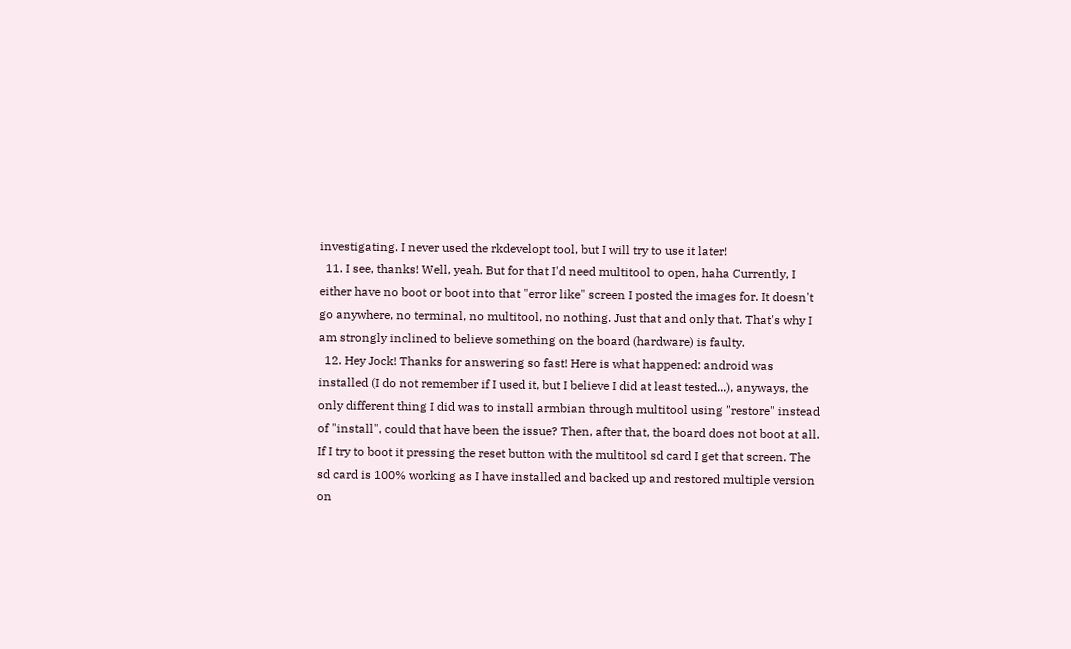investigating. I never used the rkdevelopt tool, but I will try to use it later!
  11. I see, thanks! Well, yeah. But for that I'd need multitool to open, haha Currently, I either have no boot or boot into that "error like" screen I posted the images for. It doesn't go anywhere, no terminal, no multitool, no nothing. Just that and only that. That's why I am strongly inclined to believe something on the board (hardware) is faulty.
  12. Hey Jock! Thanks for answering so fast! Here is what happened: android was installed (I do not remember if I used it, but I believe I did at least tested...), anyways, the only different thing I did was to install armbian through multitool using "restore" instead of "install", could that have been the issue? Then, after that, the board does not boot at all. If I try to boot it pressing the reset button with the multitool sd card I get that screen. The sd card is 100% working as I have installed and backed up and restored multiple version on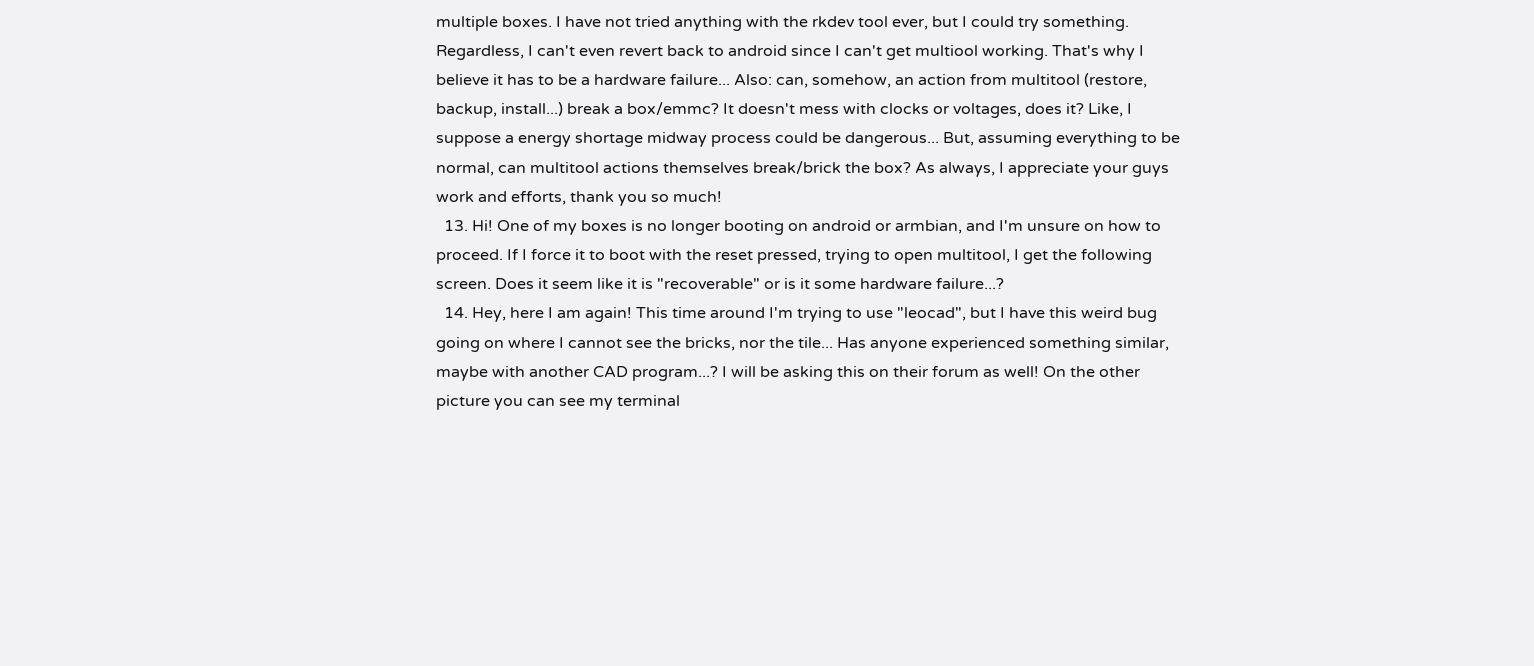multiple boxes. I have not tried anything with the rkdev tool ever, but I could try something. Regardless, I can't even revert back to android since I can't get multiool working. That's why I believe it has to be a hardware failure... Also: can, somehow, an action from multitool (restore, backup, install...) break a box/emmc? It doesn't mess with clocks or voltages, does it? Like, I suppose a energy shortage midway process could be dangerous... But, assuming everything to be normal, can multitool actions themselves break/brick the box? As always, I appreciate your guys work and efforts, thank you so much!
  13. Hi! One of my boxes is no longer booting on android or armbian, and I'm unsure on how to proceed. If I force it to boot with the reset pressed, trying to open multitool, I get the following screen. Does it seem like it is "recoverable" or is it some hardware failure...?
  14. Hey, here I am again! This time around I'm trying to use "leocad", but I have this weird bug going on where I cannot see the bricks, nor the tile... Has anyone experienced something similar, maybe with another CAD program...? I will be asking this on their forum as well! On the other picture you can see my terminal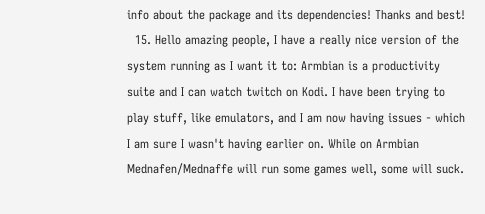info about the package and its dependencies! Thanks and best!
  15. Hello amazing people, I have a really nice version of the system running as I want it to: Armbian is a productivity suite and I can watch twitch on Kodi. I have been trying to play stuff, like emulators, and I am now having issues - which I am sure I wasn't having earlier on. While on Armbian Mednafen/Mednaffe will run some games well, some will suck.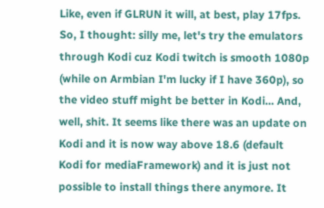Like, even if GLRUN it will, at best, play 17fps. So, I thought: silly me, let's try the emulators through Kodi cuz Kodi twitch is smooth 1080p (while on Armbian I'm lucky if I have 360p), so the video stuff might be better in Kodi... And, well, shit. It seems like there was an update on Kodi and it is now way above 18.6 (default Kodi for mediaFramework) and it is just not possible to install things there anymore. It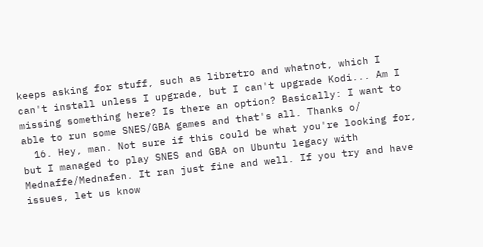keeps asking for stuff, such as libretro and whatnot, which I can't install unless I upgrade, but I can't upgrade Kodi... Am I missing something here? Is there an option? Basically: I want to able to run some SNES/GBA games and that's all. Thanks o/
  16. Hey, man. Not sure if this could be what you're looking for, but I managed to play SNES and GBA on Ubuntu legacy with Mednaffe/Mednafen. It ran just fine and well. If you try and have issues, let us know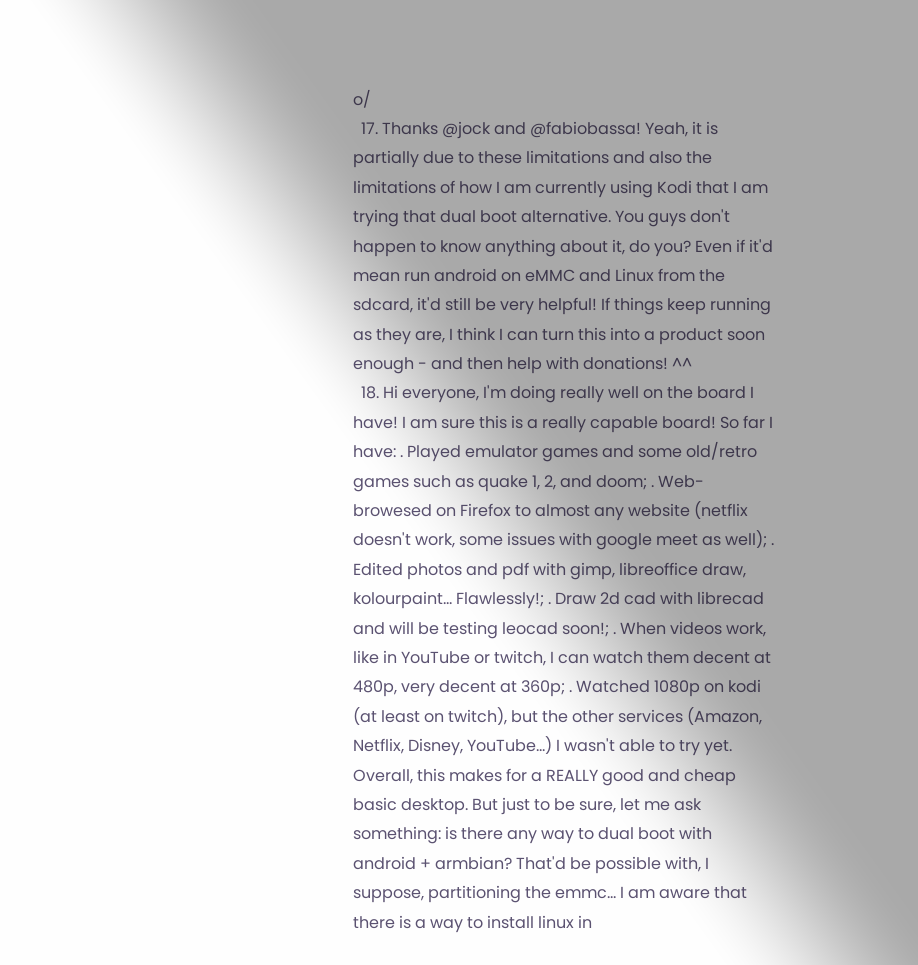o/
  17. Thanks @jock and @fabiobassa! Yeah, it is partially due to these limitations and also the limitations of how I am currently using Kodi that I am trying that dual boot alternative. You guys don't happen to know anything about it, do you? Even if it'd mean run android on eMMC and Linux from the sdcard, it'd still be very helpful! If things keep running as they are, I think I can turn this into a product soon enough - and then help with donations! ^^
  18. Hi everyone, I'm doing really well on the board I have! I am sure this is a really capable board! So far I have: . Played emulator games and some old/retro games such as quake 1, 2, and doom; . Web-browesed on Firefox to almost any website (netflix doesn't work, some issues with google meet as well); . Edited photos and pdf with gimp, libreoffice draw, kolourpaint... Flawlessly!; . Draw 2d cad with librecad and will be testing leocad soon!; . When videos work, like in YouTube or twitch, I can watch them decent at 480p, very decent at 360p; . Watched 1080p on kodi (at least on twitch), but the other services (Amazon, Netflix, Disney, YouTube...) I wasn't able to try yet. Overall, this makes for a REALLY good and cheap basic desktop. But just to be sure, let me ask something: is there any way to dual boot with android + armbian? That'd be possible with, I suppose, partitioning the emmc... I am aware that there is a way to install linux in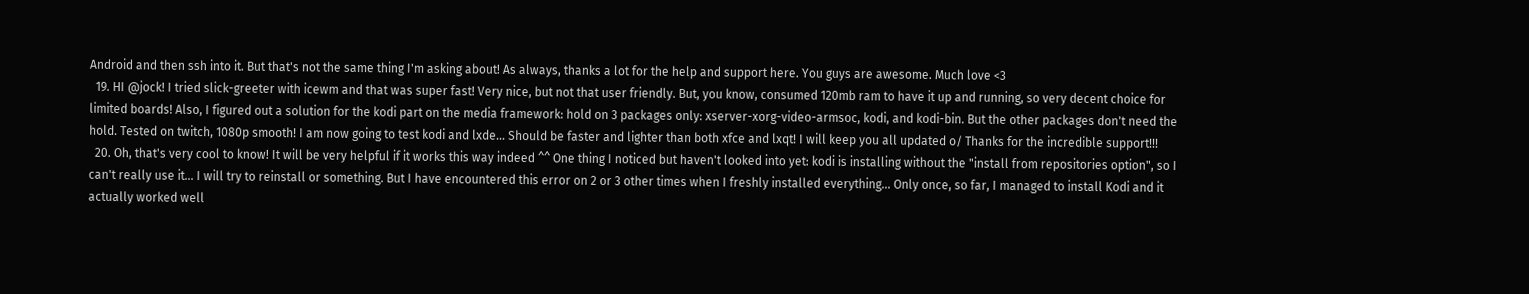Android and then ssh into it. But that's not the same thing I'm asking about! As always, thanks a lot for the help and support here. You guys are awesome. Much love <3
  19. HI @jock! I tried slick-greeter with icewm and that was super fast! Very nice, but not that user friendly. But, you know, consumed 120mb ram to have it up and running, so very decent choice for limited boards! Also, I figured out a solution for the kodi part on the media framework: hold on 3 packages only: xserver-xorg-video-armsoc, kodi, and kodi-bin. But the other packages don't need the hold. Tested on twitch, 1080p smooth! I am now going to test kodi and lxde... Should be faster and lighter than both xfce and lxqt! I will keep you all updated o/ Thanks for the incredible support!!!
  20. Oh, that's very cool to know! It will be very helpful if it works this way indeed ^^ One thing I noticed but haven't looked into yet: kodi is installing without the "install from repositories option", so I can't really use it... I will try to reinstall or something. But I have encountered this error on 2 or 3 other times when I freshly installed everything... Only once, so far, I managed to install Kodi and it actually worked well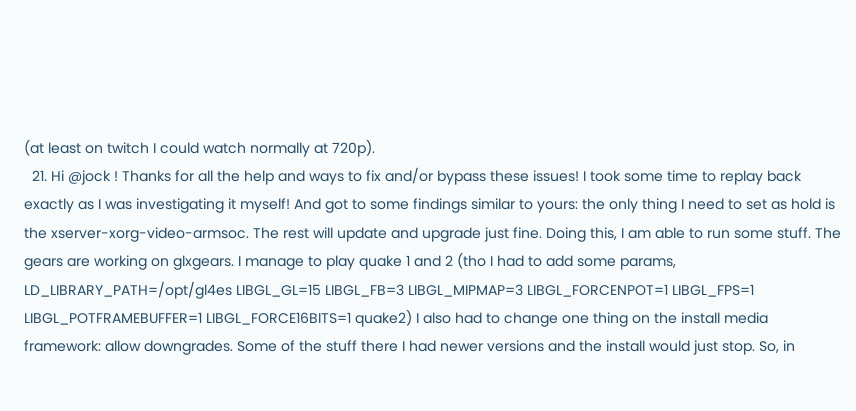(at least on twitch I could watch normally at 720p).
  21. Hi @jock ! Thanks for all the help and ways to fix and/or bypass these issues! I took some time to replay back exactly as I was investigating it myself! And got to some findings similar to yours: the only thing I need to set as hold is the xserver-xorg-video-armsoc. The rest will update and upgrade just fine. Doing this, I am able to run some stuff. The gears are working on glxgears. I manage to play quake 1 and 2 (tho I had to add some params, LD_LIBRARY_PATH=/opt/gl4es LIBGL_GL=15 LIBGL_FB=3 LIBGL_MIPMAP=3 LIBGL_FORCENPOT=1 LIBGL_FPS=1 LIBGL_POTFRAMEBUFFER=1 LIBGL_FORCE16BITS=1 quake2) I also had to change one thing on the install media framework: allow downgrades. Some of the stuff there I had newer versions and the install would just stop. So, in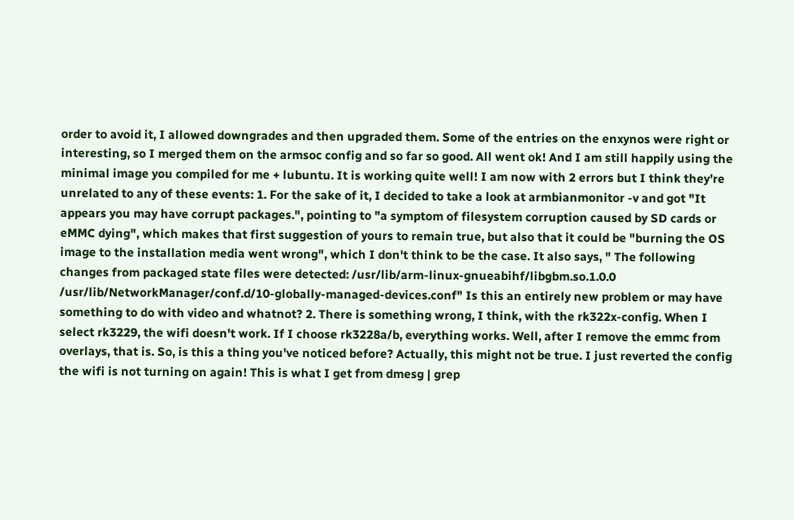order to avoid it, I allowed downgrades and then upgraded them. Some of the entries on the enxynos were right or interesting, so I merged them on the armsoc config and so far so good. All went ok! And I am still happily using the minimal image you compiled for me + lubuntu. It is working quite well! I am now with 2 errors but I think they're unrelated to any of these events: 1. For the sake of it, I decided to take a look at armbianmonitor -v and got "It appears you may have corrupt packages.", pointing to "a symptom of filesystem corruption caused by SD cards or eMMC dying", which makes that first suggestion of yours to remain true, but also that it could be "burning the OS image to the installation media went wrong", which I don't think to be the case. It also says, " The following changes from packaged state files were detected: /usr/lib/arm-linux-gnueabihf/libgbm.so.1.0.0 /usr/lib/NetworkManager/conf.d/10-globally-managed-devices.conf" Is this an entirely new problem or may have something to do with video and whatnot? 2. There is something wrong, I think, with the rk322x-config. When I select rk3229, the wifi doesn't work. If I choose rk3228a/b, everything works. Well, after I remove the emmc from overlays, that is. So, is this a thing you've noticed before? Actually, this might not be true. I just reverted the config the wifi is not turning on again! This is what I get from dmesg | grep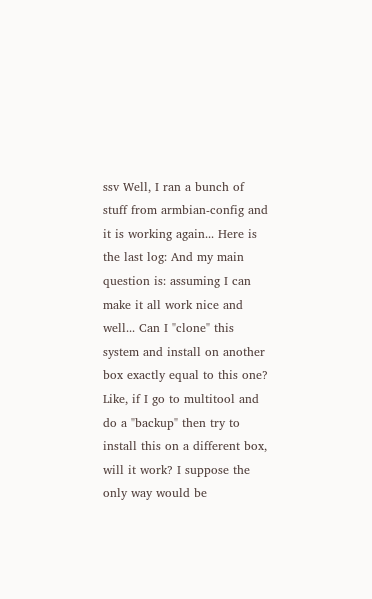ssv Well, I ran a bunch of stuff from armbian-config and it is working again... Here is the last log: And my main question is: assuming I can make it all work nice and well... Can I "clone" this system and install on another box exactly equal to this one? Like, if I go to multitool and do a "backup" then try to install this on a different box, will it work? I suppose the only way would be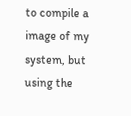to compile a image of my system, but using the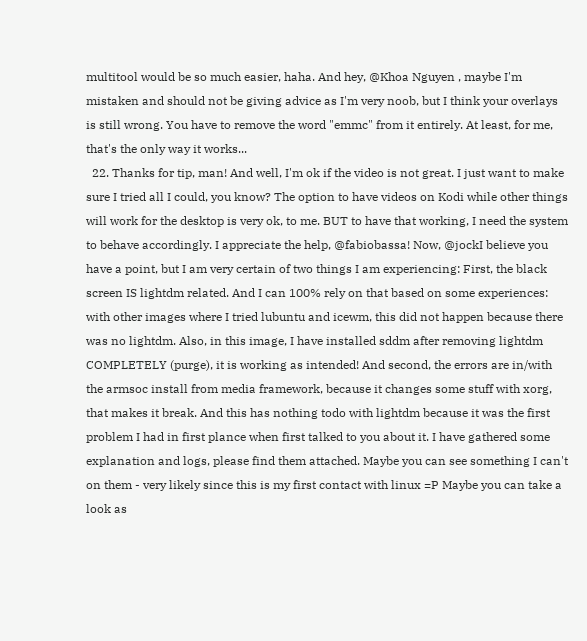multitool would be so much easier, haha. And hey, @Khoa Nguyen , maybe I'm mistaken and should not be giving advice as I'm very noob, but I think your overlays is still wrong. You have to remove the word "emmc" from it entirely. At least, for me, that's the only way it works...
  22. Thanks for tip, man! And well, I'm ok if the video is not great. I just want to make sure I tried all I could, you know? The option to have videos on Kodi while other things will work for the desktop is very ok, to me. BUT to have that working, I need the system to behave accordingly. I appreciate the help, @fabiobassa! Now, @jockI believe you have a point, but I am very certain of two things I am experiencing: First, the black screen IS lightdm related. And I can 100% rely on that based on some experiences: with other images where I tried lubuntu and icewm, this did not happen because there was no lightdm. Also, in this image, I have installed sddm after removing lightdm COMPLETELY (purge), it is working as intended! And second, the errors are in/with the armsoc install from media framework, because it changes some stuff with xorg, that makes it break. And this has nothing todo with lightdm because it was the first problem I had in first plance when first talked to you about it. I have gathered some explanation and logs, please find them attached. Maybe you can see something I can't on them - very likely since this is my first contact with linux =P Maybe you can take a look as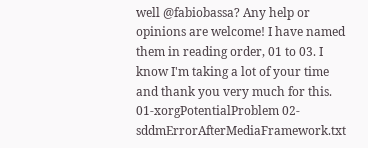well @fabiobassa? Any help or opinions are welcome! I have named them in reading order, 01 to 03. I know I'm taking a lot of your time and thank you very much for this. 01-xorgPotentialProblem 02-sddmErrorAfterMediaFramework.txt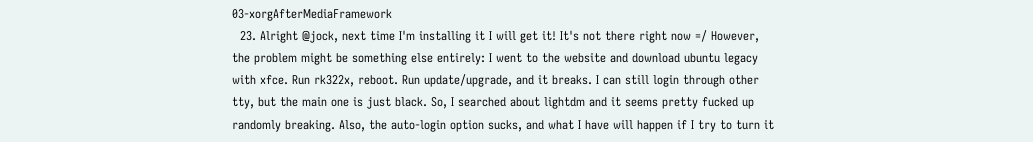03-xorgAfterMediaFramework
  23. Alright @jock, next time I'm installing it I will get it! It's not there right now =/ However, the problem might be something else entirely: I went to the website and download ubuntu legacy with xfce. Run rk322x, reboot. Run update/upgrade, and it breaks. I can still login through other tty, but the main one is just black. So, I searched about lightdm and it seems pretty fucked up randomly breaking. Also, the auto-login option sucks, and what I have will happen if I try to turn it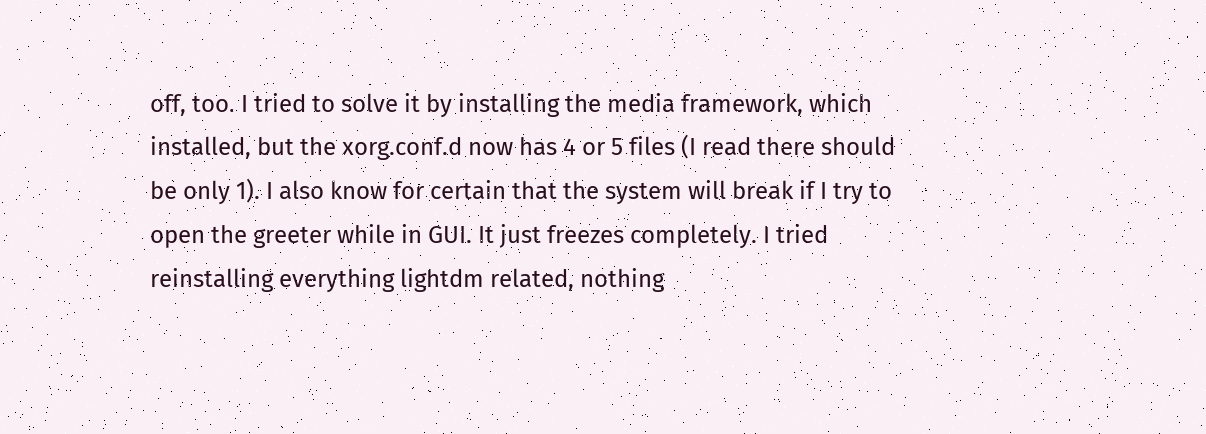off, too. I tried to solve it by installing the media framework, which installed, but the xorg.conf.d now has 4 or 5 files (I read there should be only 1). I also know for certain that the system will break if I try to open the greeter while in GUI. It just freezes completely. I tried reinstalling everything lightdm related, nothing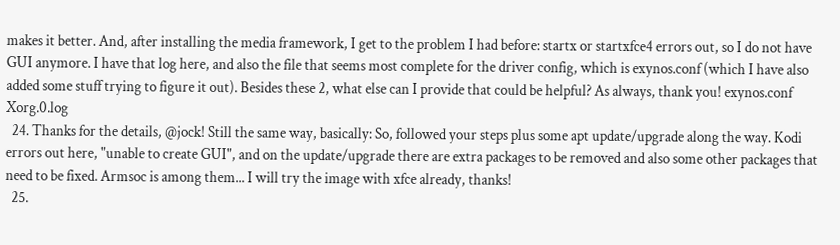makes it better. And, after installing the media framework, I get to the problem I had before: startx or startxfce4 errors out, so I do not have GUI anymore. I have that log here, and also the file that seems most complete for the driver config, which is exynos.conf (which I have also added some stuff trying to figure it out). Besides these 2, what else can I provide that could be helpful? As always, thank you! exynos.conf Xorg.0.log
  24. Thanks for the details, @jock! Still the same way, basically: So, followed your steps plus some apt update/upgrade along the way. Kodi errors out here, "unable to create GUI", and on the update/upgrade there are extra packages to be removed and also some other packages that need to be fixed. Armsoc is among them... I will try the image with xfce already, thanks!
  25.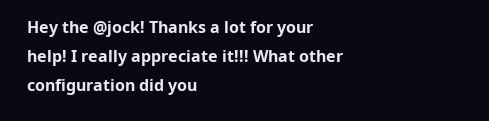Hey the @jock! Thanks a lot for your help! I really appreciate it!!! What other configuration did you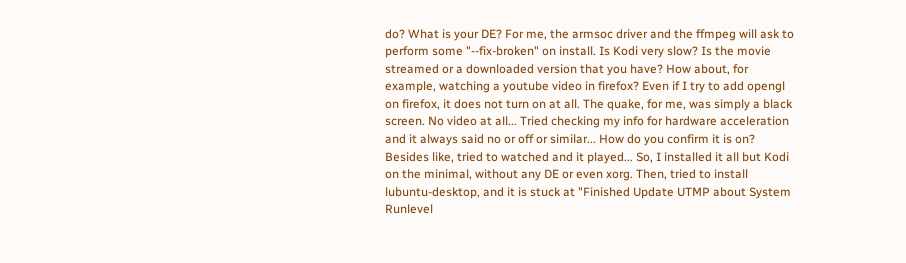do? What is your DE? For me, the armsoc driver and the ffmpeg will ask to perform some "--fix-broken" on install. Is Kodi very slow? Is the movie streamed or a downloaded version that you have? How about, for example, watching a youtube video in firefox? Even if I try to add opengl on firefox, it does not turn on at all. The quake, for me, was simply a black screen. No video at all... Tried checking my info for hardware acceleration and it always said no or off or similar... How do you confirm it is on? Besides like, tried to watched and it played... So, I installed it all but Kodi on the minimal, without any DE or even xorg. Then, tried to install lubuntu-desktop, and it is stuck at "Finished Update UTMP about System Runlevel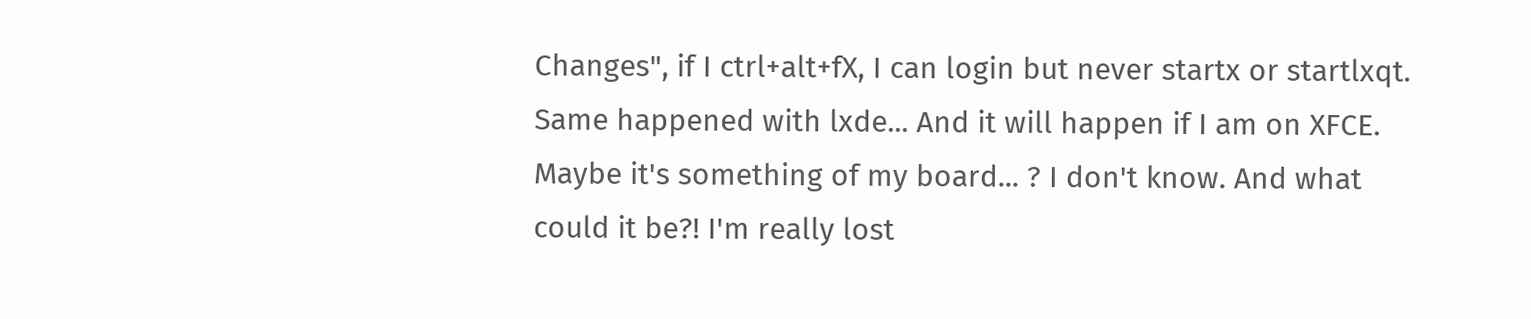Changes", if I ctrl+alt+fX, I can login but never startx or startlxqt. Same happened with lxde... And it will happen if I am on XFCE. Maybe it's something of my board... ? I don't know. And what could it be?! I'm really lost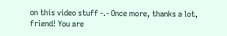on this video stuff -.- Once more, thanks a lot, friend! You are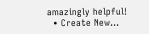amazingly helpful!
  • Create New...